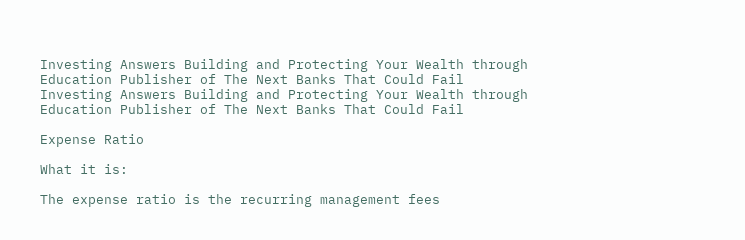Investing Answers Building and Protecting Your Wealth through Education Publisher of The Next Banks That Could Fail
Investing Answers Building and Protecting Your Wealth through Education Publisher of The Next Banks That Could Fail

Expense Ratio

What it is:

The expense ratio is the recurring management fees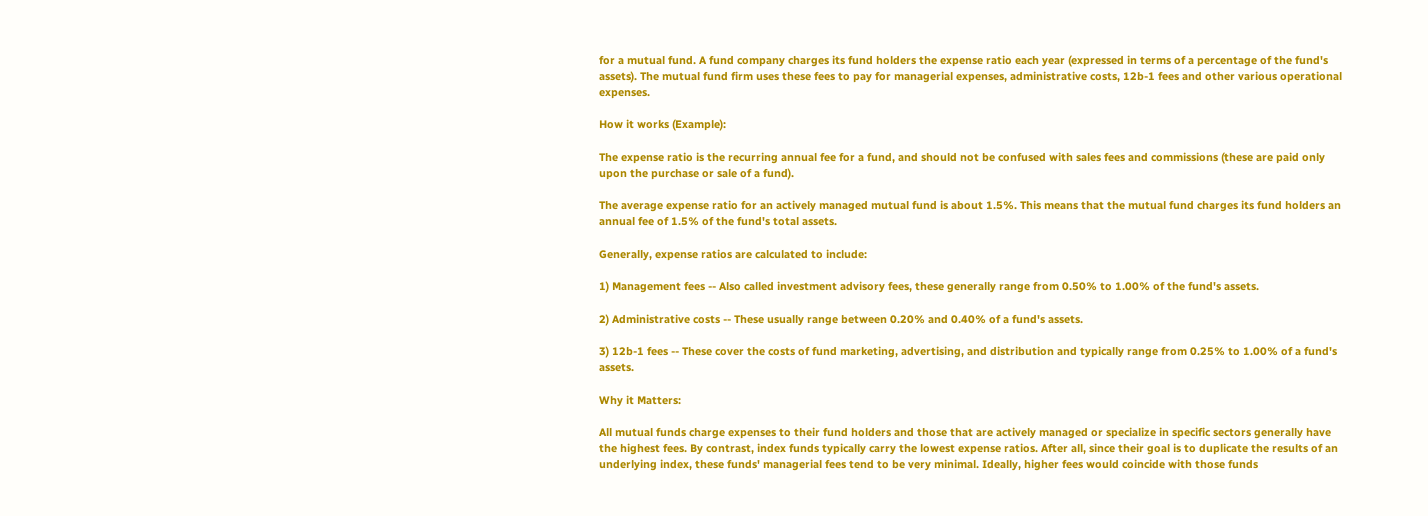for a mutual fund. A fund company charges its fund holders the expense ratio each year (expressed in terms of a percentage of the fund's assets). The mutual fund firm uses these fees to pay for managerial expenses, administrative costs, 12b-1 fees and other various operational expenses.

How it works (Example):

The expense ratio is the recurring annual fee for a fund, and should not be confused with sales fees and commissions (these are paid only upon the purchase or sale of a fund).

The average expense ratio for an actively managed mutual fund is about 1.5%. This means that the mutual fund charges its fund holders an annual fee of 1.5% of the fund's total assets.

Generally, expense ratios are calculated to include:

1) Management fees -- Also called investment advisory fees, these generally range from 0.50% to 1.00% of the fund's assets.

2) Administrative costs -- These usually range between 0.20% and 0.40% of a fund's assets.

3) 12b-1 fees -- These cover the costs of fund marketing, advertising, and distribution and typically range from 0.25% to 1.00% of a fund's assets.

Why it Matters:

All mutual funds charge expenses to their fund holders and those that are actively managed or specialize in specific sectors generally have the highest fees. By contrast, index funds typically carry the lowest expense ratios. After all, since their goal is to duplicate the results of an underlying index, these funds' managerial fees tend to be very minimal. Ideally, higher fees would coincide with those funds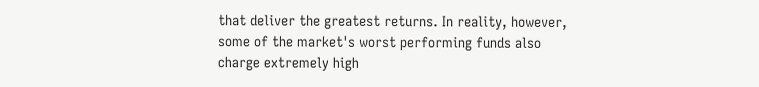that deliver the greatest returns. In reality, however, some of the market's worst performing funds also charge extremely high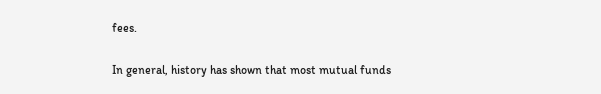fees.

In general, history has shown that most mutual funds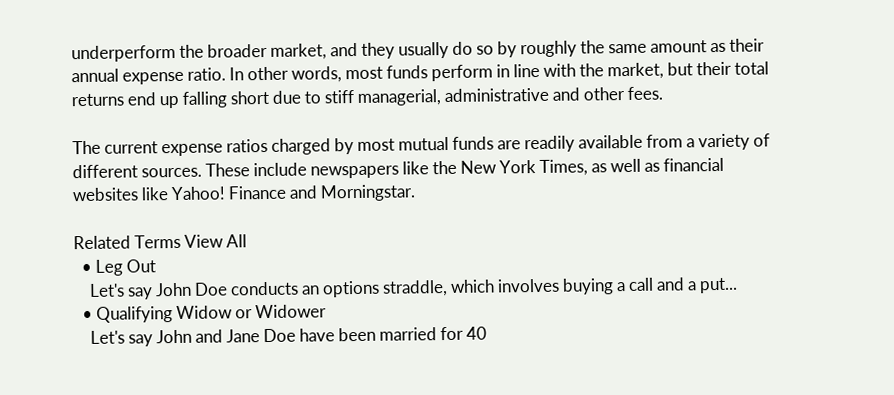underperform the broader market, and they usually do so by roughly the same amount as their annual expense ratio. In other words, most funds perform in line with the market, but their total returns end up falling short due to stiff managerial, administrative and other fees.

The current expense ratios charged by most mutual funds are readily available from a variety of different sources. These include newspapers like the New York Times, as well as financial websites like Yahoo! Finance and Morningstar.

Related Terms View All
  • Leg Out
    Let's say John Doe conducts an options straddle, which involves buying a call and a put...
  • Qualifying Widow or Widower
    Let's say John and Jane Doe have been married for 40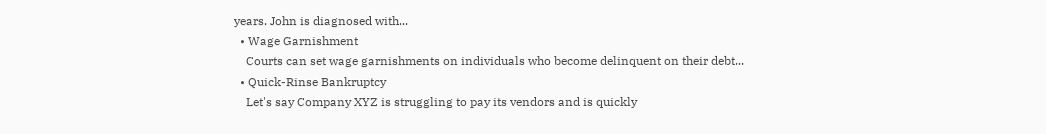years. John is diagnosed with...
  • Wage Garnishment
    Courts can set wage garnishments on individuals who become delinquent on their debt...
  • Quick-Rinse Bankruptcy
    Let's say Company XYZ is struggling to pay its vendors and is quickly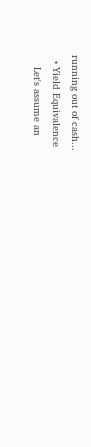running out of cash...
  • Yield Equivalence
    Let's assume an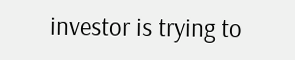investor is trying to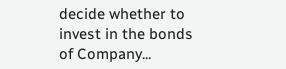decide whether to invest in the bonds of Company...